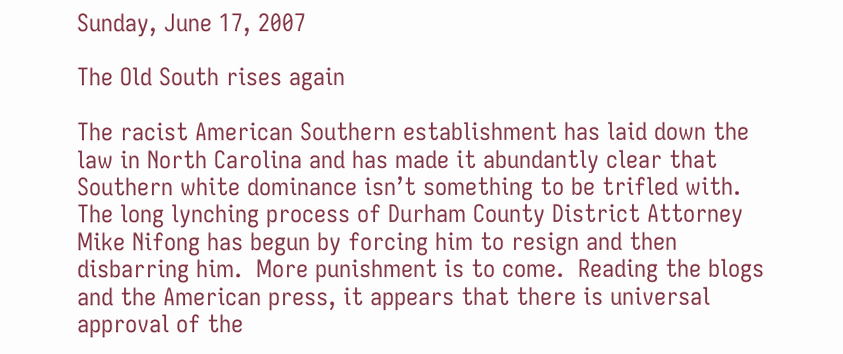Sunday, June 17, 2007

The Old South rises again

The racist American Southern establishment has laid down the law in North Carolina and has made it abundantly clear that Southern white dominance isn’t something to be trifled with.  The long lynching process of Durham County District Attorney Mike Nifong has begun by forcing him to resign and then disbarring him.  More punishment is to come.  Reading the blogs and the American press, it appears that there is universal approval of the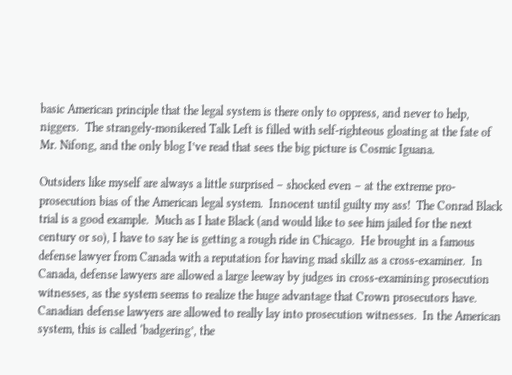basic American principle that the legal system is there only to oppress, and never to help, niggers.  The strangely-monikered Talk Left is filled with self-righteous gloating at the fate of Mr. Nifong, and the only blog I’ve read that sees the big picture is Cosmic Iguana.

Outsiders like myself are always a little surprised – shocked even – at the extreme pro-prosecution bias of the American legal system.  Innocent until guilty my ass!  The Conrad Black trial is a good example.  Much as I hate Black (and would like to see him jailed for the next century or so), I have to say he is getting a rough ride in Chicago.  He brought in a famous defense lawyer from Canada with a reputation for having mad skillz as a cross-examiner.  In Canada, defense lawyers are allowed a large leeway by judges in cross-examining prosecution witnesses, as the system seems to realize the huge advantage that Crown prosecutors have.  Canadian defense lawyers are allowed to really lay into prosecution witnesses.  In the American system, this is called ‘badgering’, the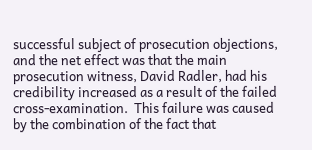successful subject of prosecution objections, and the net effect was that the main prosecution witness, David Radler, had his credibility increased as a result of the failed cross-examination.  This failure was caused by the combination of the fact that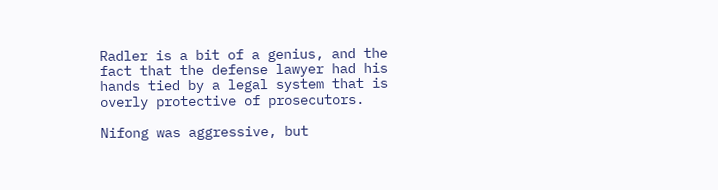Radler is a bit of a genius, and the fact that the defense lawyer had his hands tied by a legal system that is overly protective of prosecutors.

Nifong was aggressive, but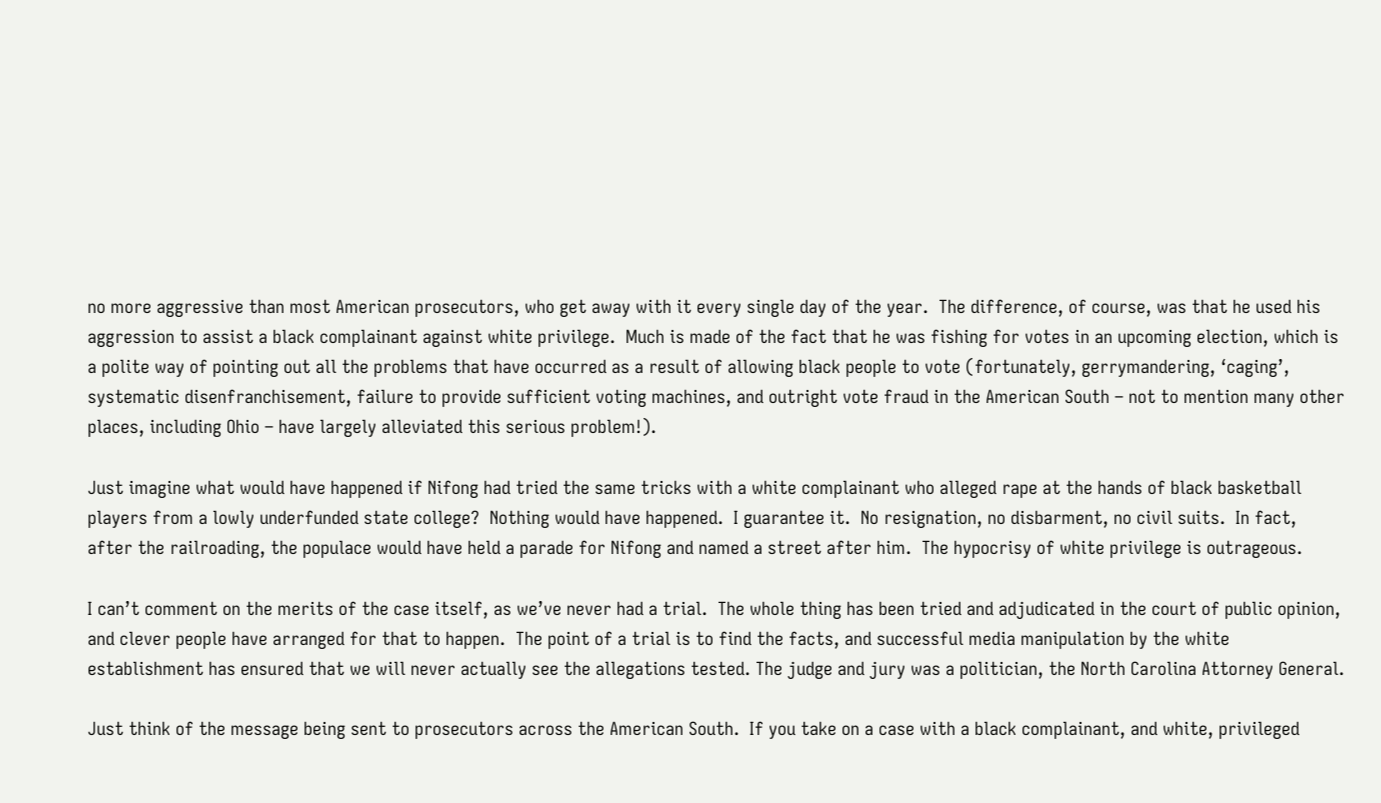no more aggressive than most American prosecutors, who get away with it every single day of the year.  The difference, of course, was that he used his aggression to assist a black complainant against white privilege.  Much is made of the fact that he was fishing for votes in an upcoming election, which is a polite way of pointing out all the problems that have occurred as a result of allowing black people to vote (fortunately, gerrymandering, ‘caging’, systematic disenfranchisement, failure to provide sufficient voting machines, and outright vote fraud in the American South – not to mention many other places, including Ohio – have largely alleviated this serious problem!).

Just imagine what would have happened if Nifong had tried the same tricks with a white complainant who alleged rape at the hands of black basketball players from a lowly underfunded state college?  Nothing would have happened.  I guarantee it.  No resignation, no disbarment, no civil suits.  In fact, after the railroading, the populace would have held a parade for Nifong and named a street after him.  The hypocrisy of white privilege is outrageous.

I can’t comment on the merits of the case itself, as we’ve never had a trial.  The whole thing has been tried and adjudicated in the court of public opinion, and clever people have arranged for that to happen.  The point of a trial is to find the facts, and successful media manipulation by the white establishment has ensured that we will never actually see the allegations tested. The judge and jury was a politician, the North Carolina Attorney General.

Just think of the message being sent to prosecutors across the American South.  If you take on a case with a black complainant, and white, privileged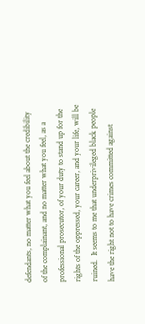defendants, no matter what you feel about the credibility of the complainant, and no matter what you feel, as a professional prosecutor, of your duty to stand up for the rights of the oppressed, your career, and your life, will be ruined.  It seems to me that underprivileged black people have the right not to have crimes committed against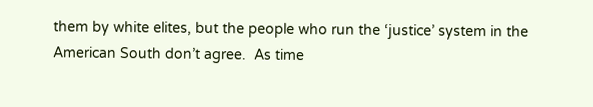them by white elites, but the people who run the ‘justice’ system in the American South don’t agree.  As time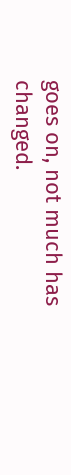goes on, not much has changed.